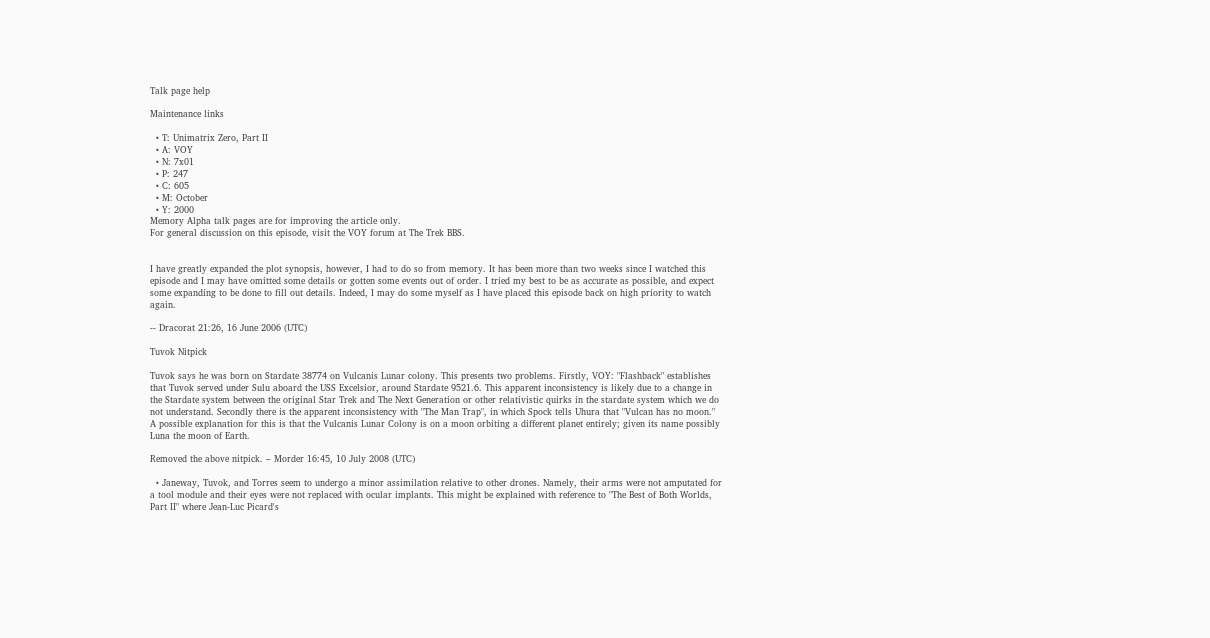Talk page help

Maintenance links

  • T: Unimatrix Zero, Part II
  • A: VOY
  • N: 7x01
  • P: 247
  • C: 605
  • M: October
  • Y: 2000
Memory Alpha talk pages are for improving the article only.
For general discussion on this episode, visit the VOY forum at The Trek BBS.


I have greatly expanded the plot synopsis, however, I had to do so from memory. It has been more than two weeks since I watched this episode and I may have omitted some details or gotten some events out of order. I tried my best to be as accurate as possible, and expect some expanding to be done to fill out details. Indeed, I may do some myself as I have placed this episode back on high priority to watch again.

-- Dracorat 21:26, 16 June 2006 (UTC)

Tuvok Nitpick

Tuvok says he was born on Stardate 38774 on Vulcanis Lunar colony. This presents two problems. Firstly, VOY: "Flashback" establishes that Tuvok served under Sulu aboard the USS Excelsior, around Stardate 9521.6. This apparent inconsistency is likely due to a change in the Stardate system between the original Star Trek and The Next Generation or other relativistic quirks in the stardate system which we do not understand. Secondly there is the apparent inconsistency with "The Man Trap", in which Spock tells Uhura that "Vulcan has no moon." A possible explanation for this is that the Vulcanis Lunar Colony is on a moon orbiting a different planet entirely; given its name possibly Luna the moon of Earth.

Removed the above nitpick. – Morder 16:45, 10 July 2008 (UTC)

  • Janeway, Tuvok, and Torres seem to undergo a minor assimilation relative to other drones. Namely, their arms were not amputated for a tool module and their eyes were not replaced with ocular implants. This might be explained with reference to "The Best of Both Worlds, Part II" where Jean-Luc Picard's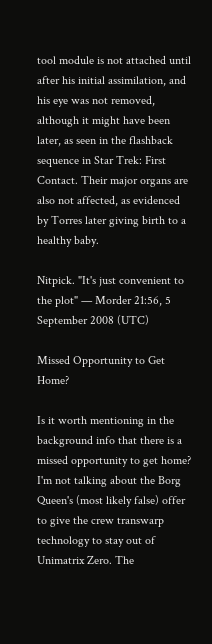tool module is not attached until after his initial assimilation, and his eye was not removed, although it might have been later, as seen in the flashback sequence in Star Trek: First Contact. Their major organs are also not affected, as evidenced by Torres later giving birth to a healthy baby.

Nitpick. "It's just convenient to the plot" — Morder 21:56, 5 September 2008 (UTC)

Missed Opportunity to Get Home?

Is it worth mentioning in the background info that there is a missed opportunity to get home? I'm not talking about the Borg Queen's (most likely false) offer to give the crew transwarp technology to stay out of Unimatrix Zero. The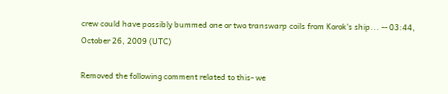crew could have possibly bummed one or two transwarp coils from Korok's ship... -- 03:44, October 26, 2009 (UTC)

Removed the following comment related to this- we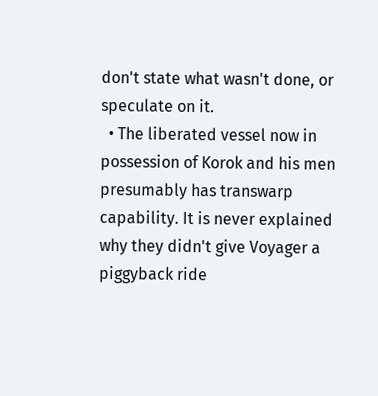don't state what wasn't done, or speculate on it.
  • The liberated vessel now in possession of Korok and his men presumably has transwarp capability. It is never explained why they didn't give Voyager a piggyback ride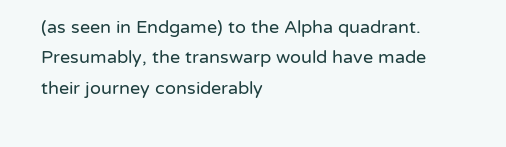(as seen in Endgame) to the Alpha quadrant. Presumably, the transwarp would have made their journey considerably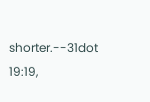shorter.--31dot 19:19,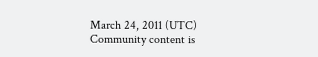March 24, 2011 (UTC)
Community content is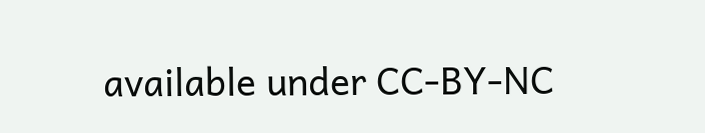available under CC-BY-NC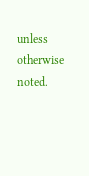unless otherwise noted.